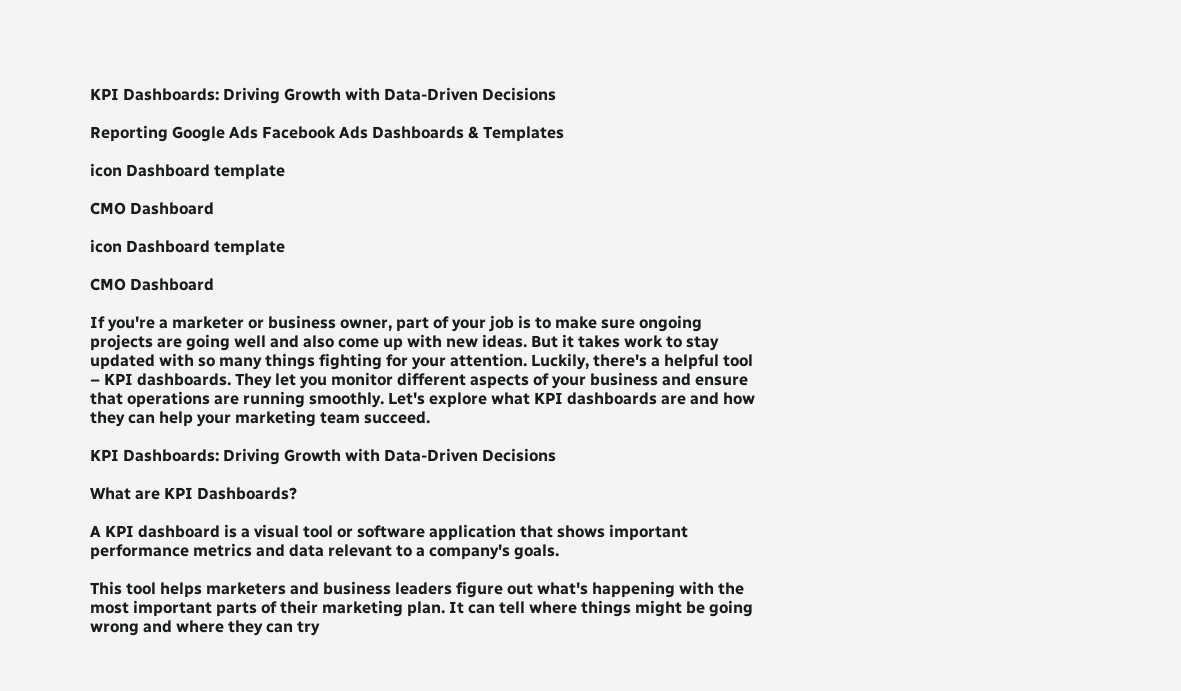KPI Dashboards: Driving Growth with Data-Driven Decisions

Reporting Google Ads Facebook Ads Dashboards & Templates

icon Dashboard template

CMO Dashboard

icon Dashboard template

CMO Dashboard

If you're a marketer or business owner, part of your job is to make sure ongoing projects are going well and also come up with new ideas. But it takes work to stay updated with so many things fighting for your attention. Luckily, there's a helpful tool – KPI dashboards. They let you monitor different aspects of your business and ensure that operations are running smoothly. Let's explore what KPI dashboards are and how they can help your marketing team succeed.

KPI Dashboards: Driving Growth with Data-Driven Decisions

What are KPI Dashboards?

A KPI dashboard is a visual tool or software application that shows important performance metrics and data relevant to a company's goals.

This tool helps marketers and business leaders figure out what's happening with the most important parts of their marketing plan. It can tell where things might be going wrong and where they can try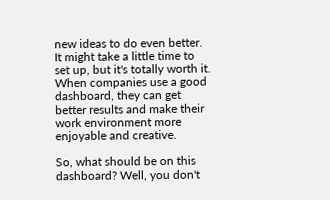new ideas to do even better. It might take a little time to set up, but it's totally worth it. When companies use a good dashboard, they can get better results and make their work environment more enjoyable and creative.

So, what should be on this dashboard? Well, you don't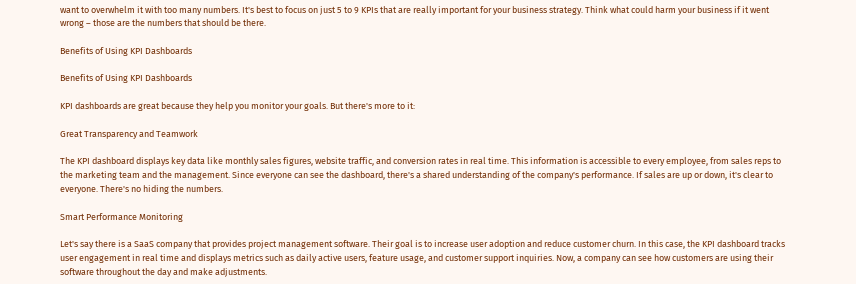want to overwhelm it with too many numbers. It's best to focus on just 5 to 9 KPIs that are really important for your business strategy. Think what could harm your business if it went wrong – those are the numbers that should be there.

Benefits of Using KPI Dashboards

Benefits of Using KPI Dashboards

KPI dashboards are great because they help you monitor your goals. But there's more to it:

Great Transparency and Teamwork

The KPI dashboard displays key data like monthly sales figures, website traffic, and conversion rates in real time. This information is accessible to every employee, from sales reps to the marketing team and the management. Since everyone can see the dashboard, there's a shared understanding of the company's performance. If sales are up or down, it's clear to everyone. There's no hiding the numbers.

Smart Performance Monitoring

Let's say there is a SaaS company that provides project management software. Their goal is to increase user adoption and reduce customer churn. In this case, the KPI dashboard tracks user engagement in real time and displays metrics such as daily active users, feature usage, and customer support inquiries. Now, a company can see how customers are using their software throughout the day and make adjustments.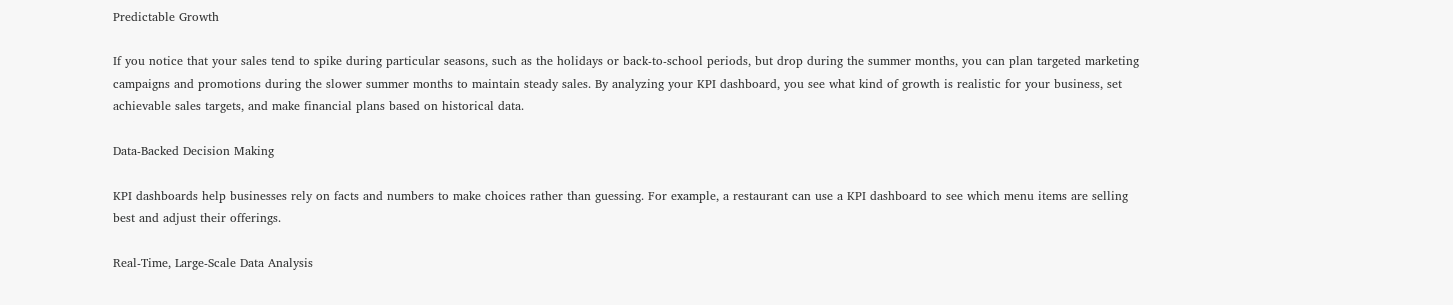Predictable Growth

If you notice that your sales tend to spike during particular seasons, such as the holidays or back-to-school periods, but drop during the summer months, you can plan targeted marketing campaigns and promotions during the slower summer months to maintain steady sales. By analyzing your KPI dashboard, you see what kind of growth is realistic for your business, set achievable sales targets, and make financial plans based on historical data.

Data-Backed Decision Making

KPI dashboards help businesses rely on facts and numbers to make choices rather than guessing. For example, a restaurant can use a KPI dashboard to see which menu items are selling best and adjust their offerings.

Real-Time, Large-Scale Data Analysis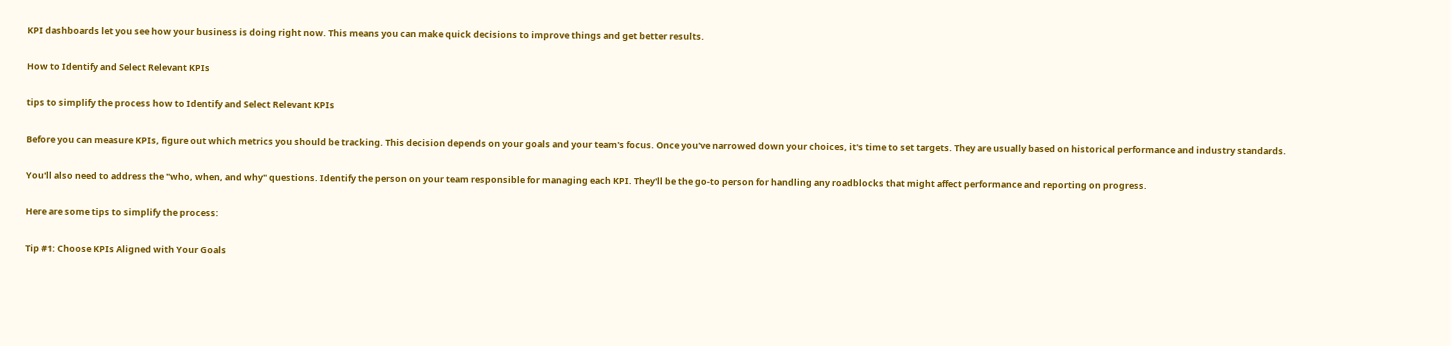KPI dashboards let you see how your business is doing right now. This means you can make quick decisions to improve things and get better results.

How to Identify and Select Relevant KPIs

tips to simplify the process how to Identify and Select Relevant KPIs

Before you can measure KPIs, figure out which metrics you should be tracking. This decision depends on your goals and your team's focus. Once you've narrowed down your choices, it's time to set targets. They are usually based on historical performance and industry standards.

You'll also need to address the "who, when, and why" questions. Identify the person on your team responsible for managing each KPI. They'll be the go-to person for handling any roadblocks that might affect performance and reporting on progress.

Here are some tips to simplify the process:

Tip #1: Choose KPIs Aligned with Your Goals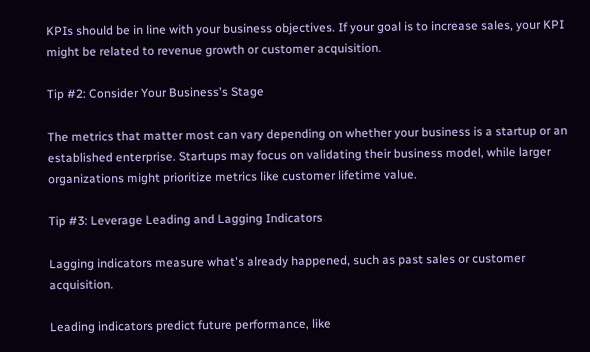KPIs should be in line with your business objectives. If your goal is to increase sales, your KPI might be related to revenue growth or customer acquisition.

Tip #2: Consider Your Business's Stage

The metrics that matter most can vary depending on whether your business is a startup or an established enterprise. Startups may focus on validating their business model, while larger organizations might prioritize metrics like customer lifetime value.

Tip #3: Leverage Leading and Lagging Indicators

Lagging indicators measure what's already happened, such as past sales or customer acquisition.

Leading indicators predict future performance, like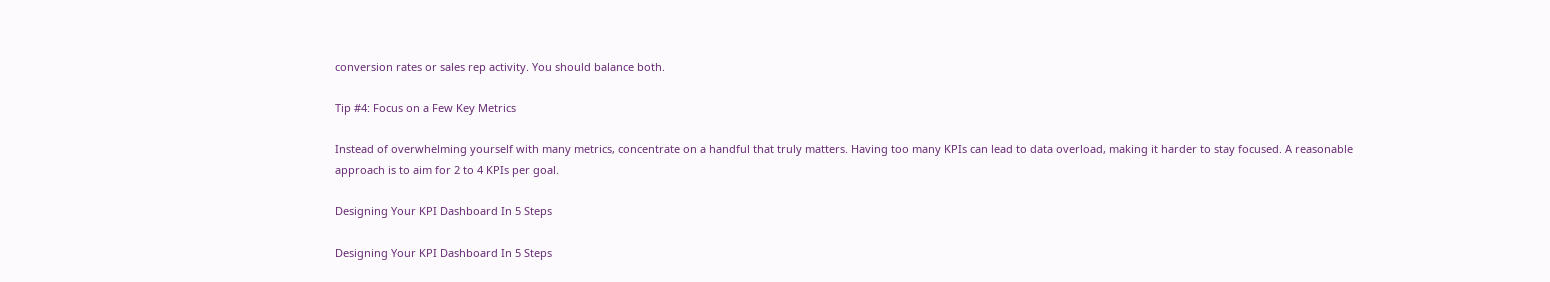conversion rates or sales rep activity. You should balance both.

Tip #4: Focus on a Few Key Metrics

Instead of overwhelming yourself with many metrics, concentrate on a handful that truly matters. Having too many KPIs can lead to data overload, making it harder to stay focused. A reasonable approach is to aim for 2 to 4 KPIs per goal.

Designing Your KPI Dashboard In 5 Steps

Designing Your KPI Dashboard In 5 Steps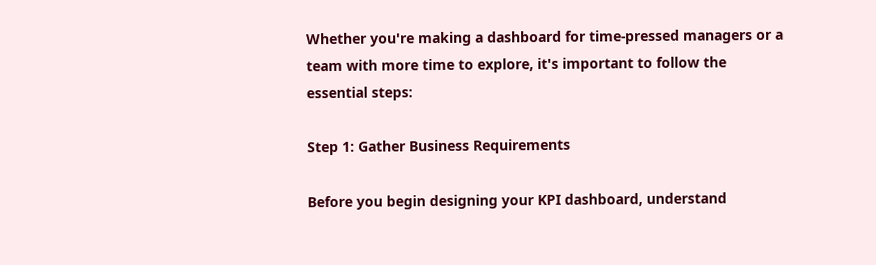Whether you're making a dashboard for time-pressed managers or a team with more time to explore, it's important to follow the essential steps:

Step 1: Gather Business Requirements

Before you begin designing your KPI dashboard, understand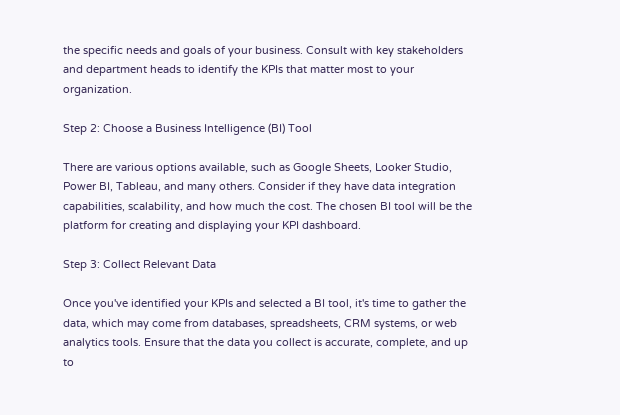the specific needs and goals of your business. Consult with key stakeholders and department heads to identify the KPIs that matter most to your organization.

Step 2: Choose a Business Intelligence (BI) Tool

There are various options available, such as Google Sheets, Looker Studio, Power BI, Tableau, and many others. Consider if they have data integration capabilities, scalability, and how much the cost. The chosen BI tool will be the platform for creating and displaying your KPI dashboard.

Step 3: Collect Relevant Data

Once you've identified your KPIs and selected a BI tool, it's time to gather the data, which may come from databases, spreadsheets, CRM systems, or web analytics tools. Ensure that the data you collect is accurate, complete, and up to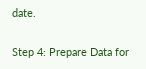date.

Step 4: Prepare Data for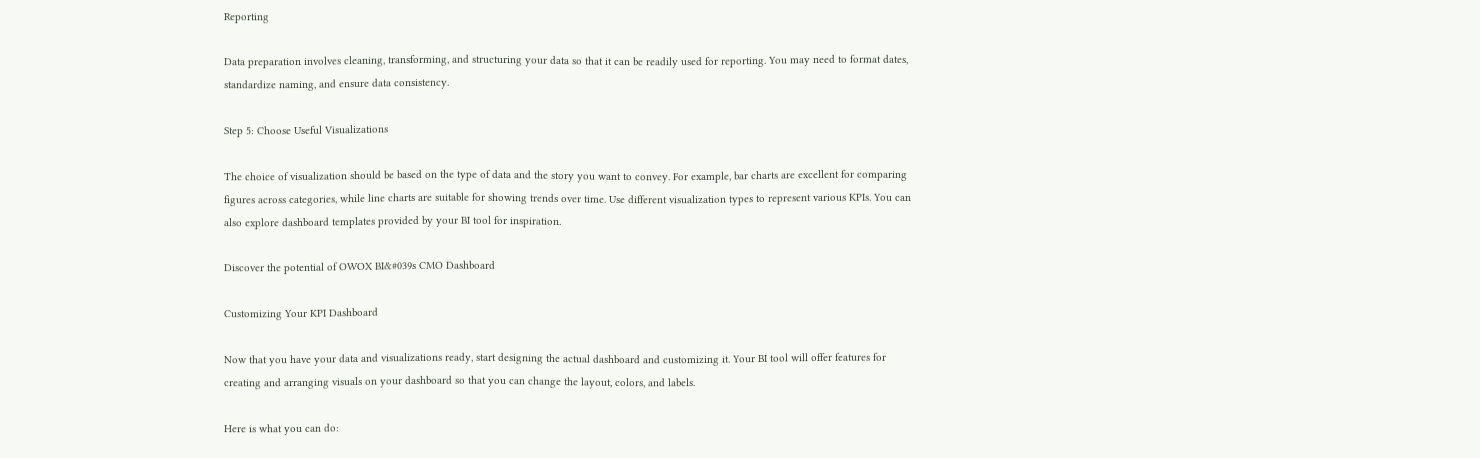Reporting

Data preparation involves cleaning, transforming, and structuring your data so that it can be readily used for reporting. You may need to format dates, standardize naming, and ensure data consistency.

Step 5: Choose Useful Visualizations

The choice of visualization should be based on the type of data and the story you want to convey. For example, bar charts are excellent for comparing figures across categories, while line charts are suitable for showing trends over time. Use different visualization types to represent various KPIs. You can also explore dashboard templates provided by your BI tool for inspiration.

Discover the potential of OWOX BI&#039s CMO Dashboard

Customizing Your KPI Dashboard

Now that you have your data and visualizations ready, start designing the actual dashboard and customizing it. Your BI tool will offer features for creating and arranging visuals on your dashboard so that you can change the layout, colors, and labels.

Here is what you can do: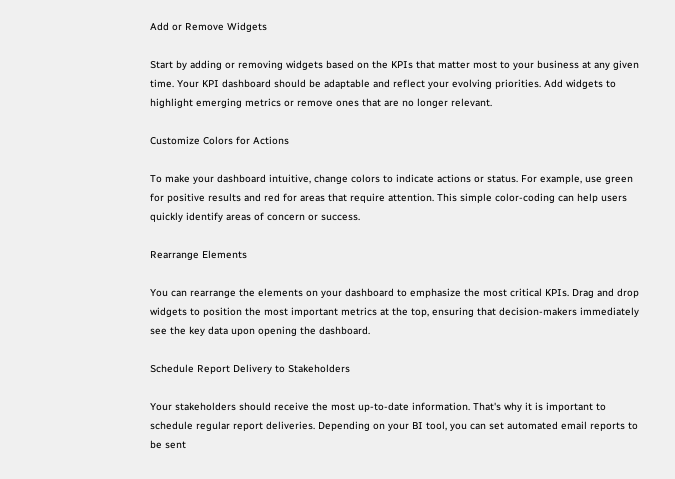Add or Remove Widgets

Start by adding or removing widgets based on the KPIs that matter most to your business at any given time. Your KPI dashboard should be adaptable and reflect your evolving priorities. Add widgets to highlight emerging metrics or remove ones that are no longer relevant.

Customize Colors for Actions

To make your dashboard intuitive, change colors to indicate actions or status. For example, use green for positive results and red for areas that require attention. This simple color-coding can help users quickly identify areas of concern or success.

Rearrange Elements

You can rearrange the elements on your dashboard to emphasize the most critical KPIs. Drag and drop widgets to position the most important metrics at the top, ensuring that decision-makers immediately see the key data upon opening the dashboard.

Schedule Report Delivery to Stakeholders

Your stakeholders should receive the most up-to-date information. That's why it is important to schedule regular report deliveries. Depending on your BI tool, you can set automated email reports to be sent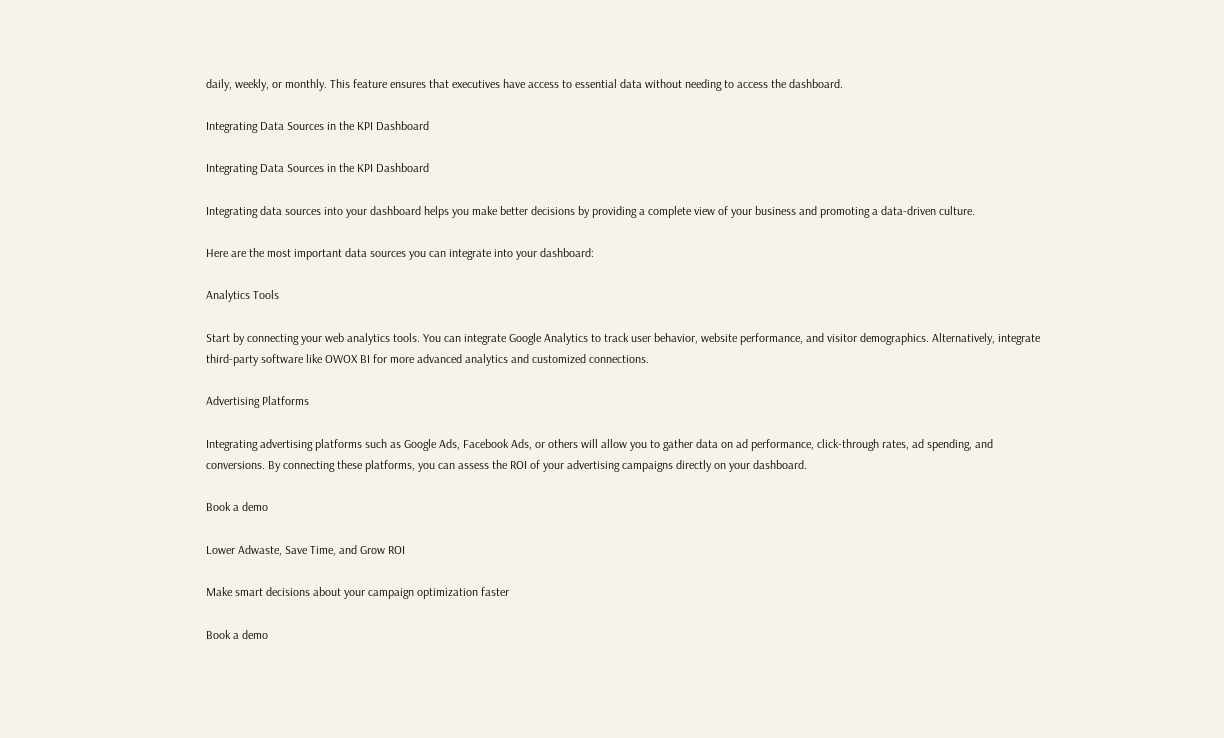daily, weekly, or monthly. This feature ensures that executives have access to essential data without needing to access the dashboard.

Integrating Data Sources in the KPI Dashboard

Integrating Data Sources in the KPI Dashboard

Integrating data sources into your dashboard helps you make better decisions by providing a complete view of your business and promoting a data-driven culture.

Here are the most important data sources you can integrate into your dashboard:

Analytics Tools

Start by connecting your web analytics tools. You can integrate Google Analytics to track user behavior, website performance, and visitor demographics. Alternatively, integrate third-party software like OWOX BI for more advanced analytics and customized connections.

Advertising Platforms

Integrating advertising platforms such as Google Ads, Facebook Ads, or others will allow you to gather data on ad performance, click-through rates, ad spending, and conversions. By connecting these platforms, you can assess the ROI of your advertising campaigns directly on your dashboard.

Book a demo

Lower Adwaste, Save Time, and Grow ROI

Make smart decisions about your campaign optimization faster

Book a demo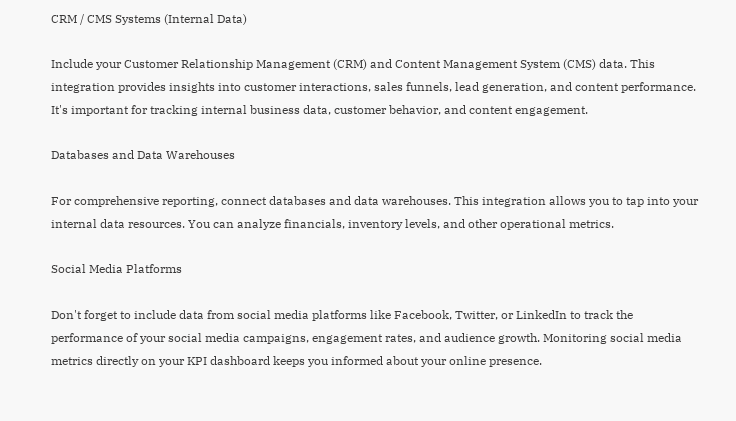CRM / CMS Systems (Internal Data)

Include your Customer Relationship Management (CRM) and Content Management System (CMS) data. This integration provides insights into customer interactions, sales funnels, lead generation, and content performance. It's important for tracking internal business data, customer behavior, and content engagement.

Databases and Data Warehouses

For comprehensive reporting, connect databases and data warehouses. This integration allows you to tap into your internal data resources. You can analyze financials, inventory levels, and other operational metrics.

Social Media Platforms

Don't forget to include data from social media platforms like Facebook, Twitter, or LinkedIn to track the performance of your social media campaigns, engagement rates, and audience growth. Monitoring social media metrics directly on your KPI dashboard keeps you informed about your online presence.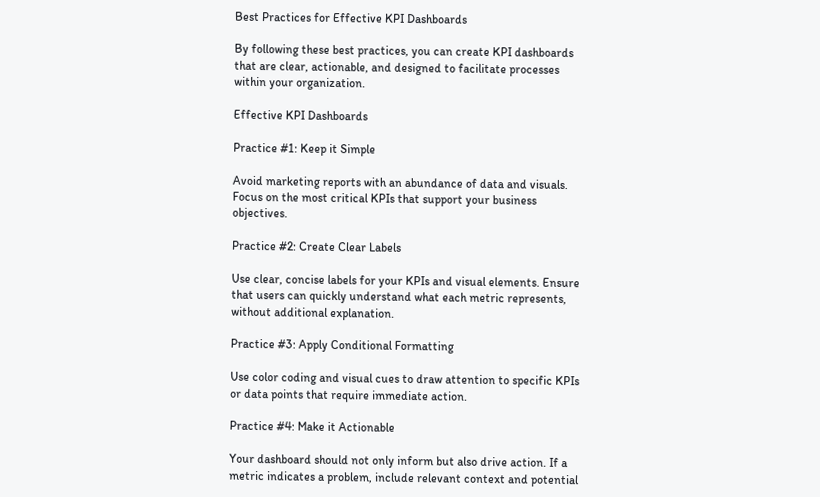Best Practices for Effective KPI Dashboards

By following these best practices, you can create KPI dashboards that are clear, actionable, and designed to facilitate processes within your organization.

Effective KPI Dashboards

Practice #1: Keep it Simple

Avoid marketing reports with an abundance of data and visuals. Focus on the most critical KPIs that support your business objectives.

Practice #2: Create Clear Labels

Use clear, concise labels for your KPIs and visual elements. Ensure that users can quickly understand what each metric represents, without additional explanation.

Practice #3: Apply Conditional Formatting

Use color coding and visual cues to draw attention to specific KPIs or data points that require immediate action.

Practice #4: Make it Actionable

Your dashboard should not only inform but also drive action. If a metric indicates a problem, include relevant context and potential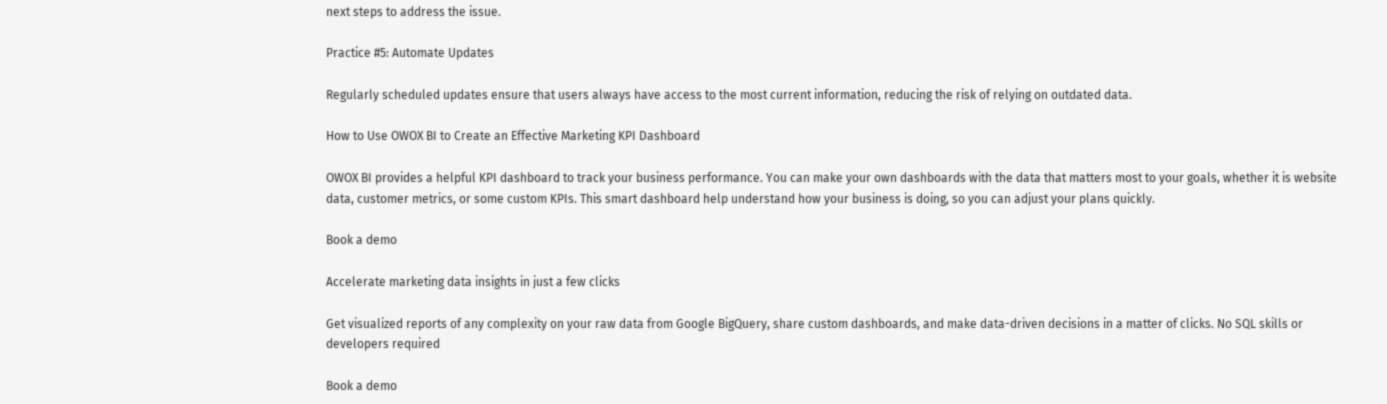next steps to address the issue.

Practice #5: Automate Updates

Regularly scheduled updates ensure that users always have access to the most current information, reducing the risk of relying on outdated data.

How to Use OWOX BI to Create an Effective Marketing KPI Dashboard

OWOX BI provides a helpful KPI dashboard to track your business performance. You can make your own dashboards with the data that matters most to your goals, whether it is website data, customer metrics, or some custom KPIs. This smart dashboard help understand how your business is doing, so you can adjust your plans quickly.

Book a demo

Accelerate marketing data insights in just a few clicks

Get visualized reports of any complexity on your raw data from Google BigQuery, share custom dashboards, and make data-driven decisions in a matter of clicks. No SQL skills or developers required

Book a demo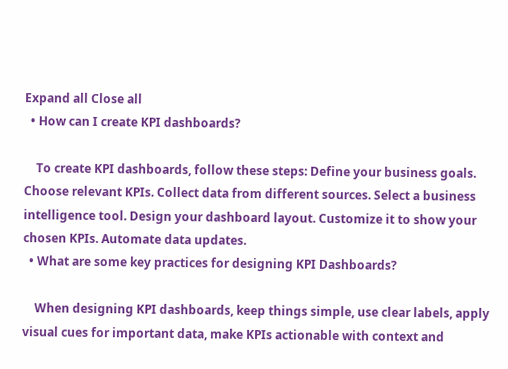Expand all Close all
  • How can I create KPI dashboards?

    To create KPI dashboards, follow these steps: Define your business goals. Choose relevant KPIs. Collect data from different sources. Select a business intelligence tool. Design your dashboard layout. Customize it to show your chosen KPIs. Automate data updates.
  • What are some key practices for designing KPI Dashboards?

    When designing KPI dashboards, keep things simple, use clear labels, apply visual cues for important data, make KPIs actionable with context and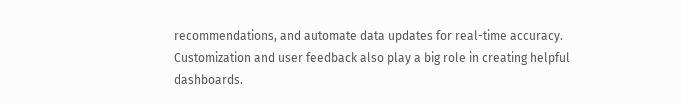recommendations, and automate data updates for real-time accuracy. Customization and user feedback also play a big role in creating helpful dashboards.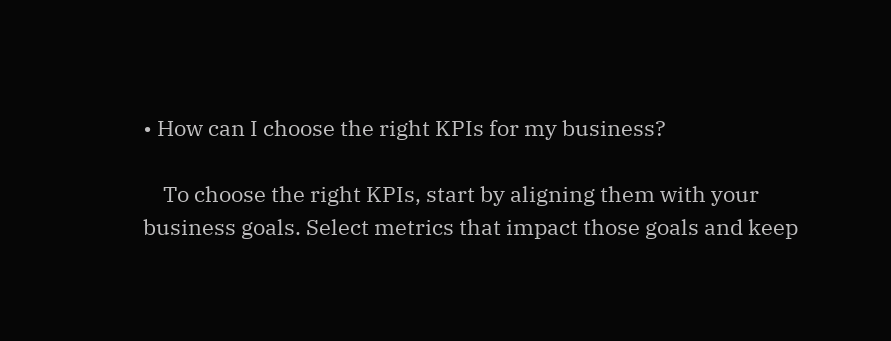• How can I choose the right KPIs for my business?

    To choose the right KPIs, start by aligning them with your business goals. Select metrics that impact those goals and keep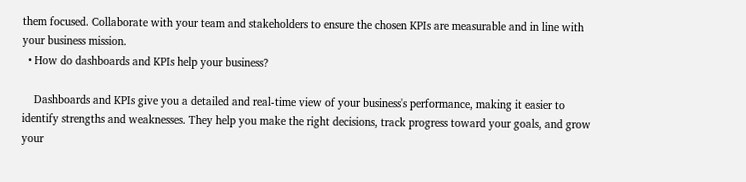them focused. Collaborate with your team and stakeholders to ensure the chosen KPIs are measurable and in line with your business mission.
  • How do dashboards and KPIs help your business?

    Dashboards and KPIs give you a detailed and real-time view of your business's performance, making it easier to identify strengths and weaknesses. They help you make the right decisions, track progress toward your goals, and grow your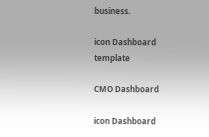business.

icon Dashboard template

CMO Dashboard

icon Dashboard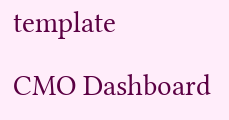template

CMO Dashboard